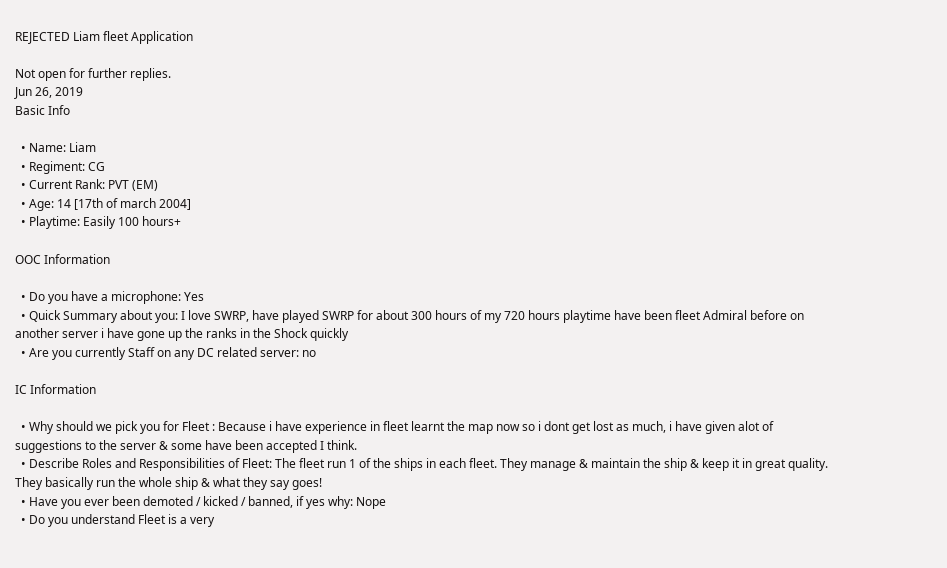REJECTED Liam fleet Application

Not open for further replies.
Jun 26, 2019
Basic Info

  • Name: Liam
  • Regiment: CG
  • Current Rank: PVT (EM)
  • Age: 14 [17th of march 2004]
  • Playtime: Easily 100 hours+

OOC Information

  • Do you have a microphone: Yes
  • Quick Summary about you: I love SWRP, have played SWRP for about 300 hours of my 720 hours playtime have been fleet Admiral before on another server i have gone up the ranks in the Shock quickly
  • Are you currently Staff on any DC related server: no

IC Information

  • Why should we pick you for Fleet : Because i have experience in fleet learnt the map now so i dont get lost as much, i have given alot of suggestions to the server & some have been accepted I think.
  • Describe Roles and Responsibilities of Fleet: The fleet run 1 of the ships in each fleet. They manage & maintain the ship & keep it in great quality. They basically run the whole ship & what they say goes!
  • Have you ever been demoted / kicked / banned, if yes why: Nope
  • Do you understand Fleet is a very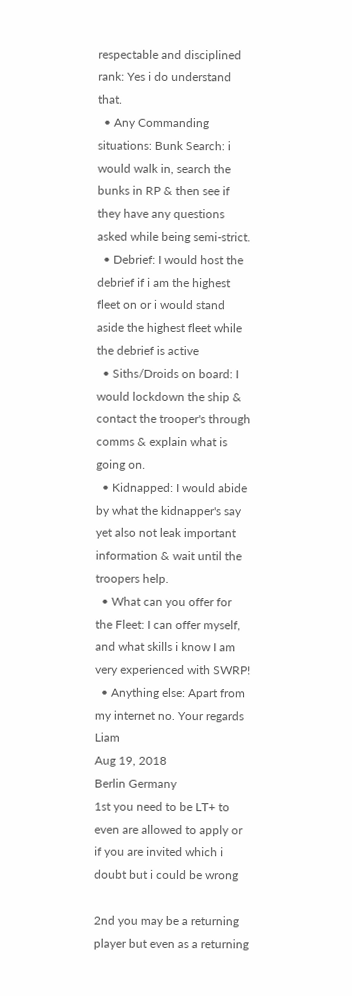respectable and disciplined rank: Yes i do understand that.
  • Any Commanding situations: Bunk Search: i would walk in, search the bunks in RP & then see if they have any questions asked while being semi-strict.
  • Debrief: I would host the debrief if i am the highest fleet on or i would stand aside the highest fleet while the debrief is active
  • Siths/Droids on board: I would lockdown the ship & contact the trooper's through comms & explain what is going on.
  • Kidnapped: I would abide by what the kidnapper's say yet also not leak important information & wait until the troopers help.
  • What can you offer for the Fleet: I can offer myself, and what skills i know I am very experienced with SWRP!
  • Anything else: Apart from my internet no. Your regards Liam
Aug 19, 2018
Berlin Germany
1st you need to be LT+ to even are allowed to apply or if you are invited which i doubt but i could be wrong

2nd you may be a returning player but even as a returning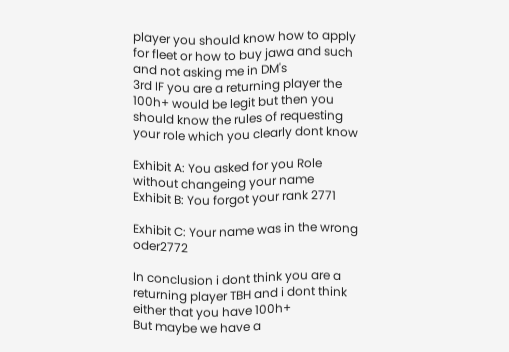player you should know how to apply for fleet or how to buy jawa and such and not asking me in DM's
3rd IF you are a returning player the 100h+ would be legit but then you should know the rules of requesting your role which you clearly dont know

Exhibit A: You asked for you Role without changeing your name
Exhibit B: You forgot your rank 2771

Exhibit C: Your name was in the wrong oder2772

In conclusion i dont think you are a returning player TBH and i dont think either that you have 100h+
But maybe we have a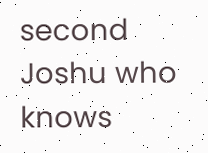second Joshu who knows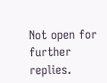Not open for further replies.